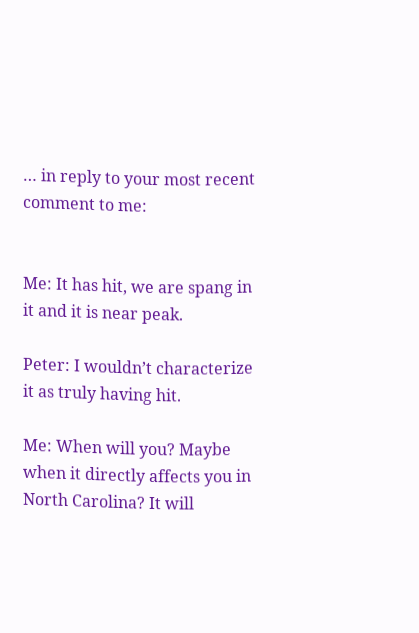… in reply to your most recent comment to me:


Me: It has hit, we are spang in it and it is near peak.

Peter: I wouldn’t characterize it as truly having hit.

Me: When will you? Maybe when it directly affects you in North Carolina? It will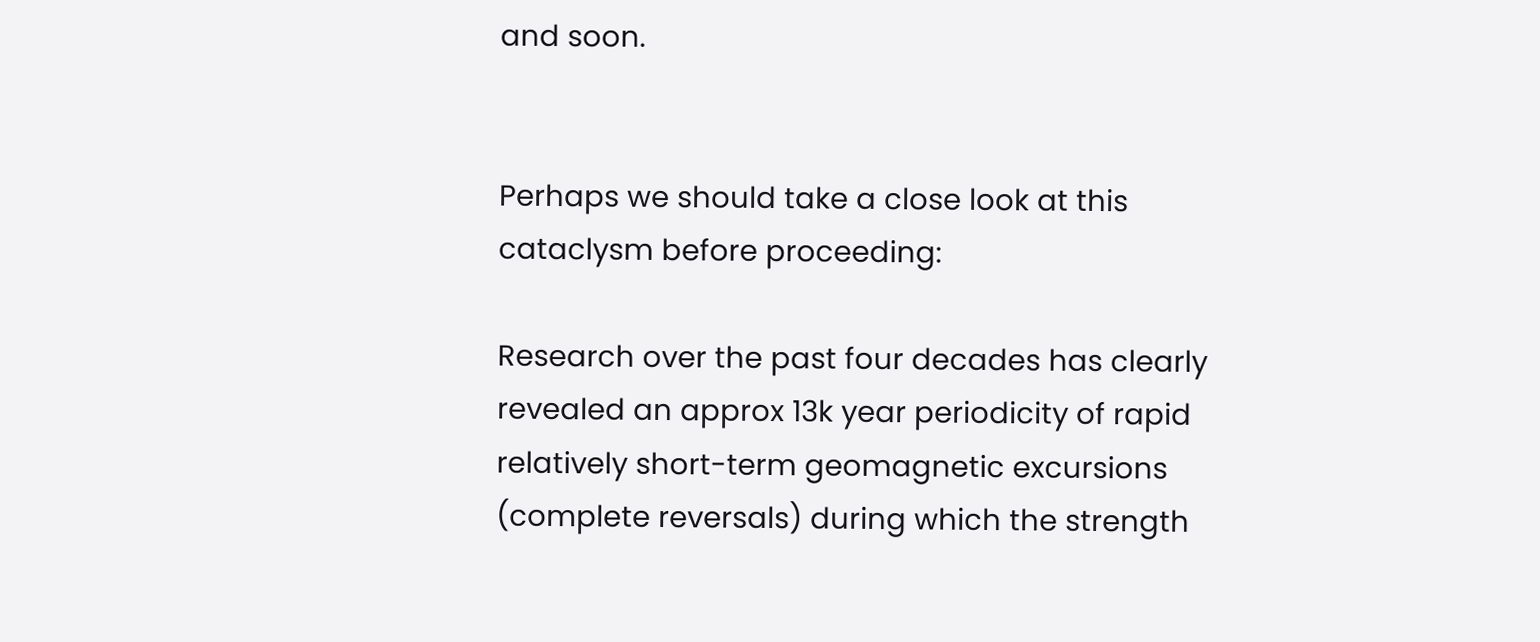and soon.


Perhaps we should take a close look at this cataclysm before proceeding:

Research over the past four decades has clearly revealed an approx 13k year periodicity of rapid relatively short-term geomagnetic excursions (complete reversals) during which the strength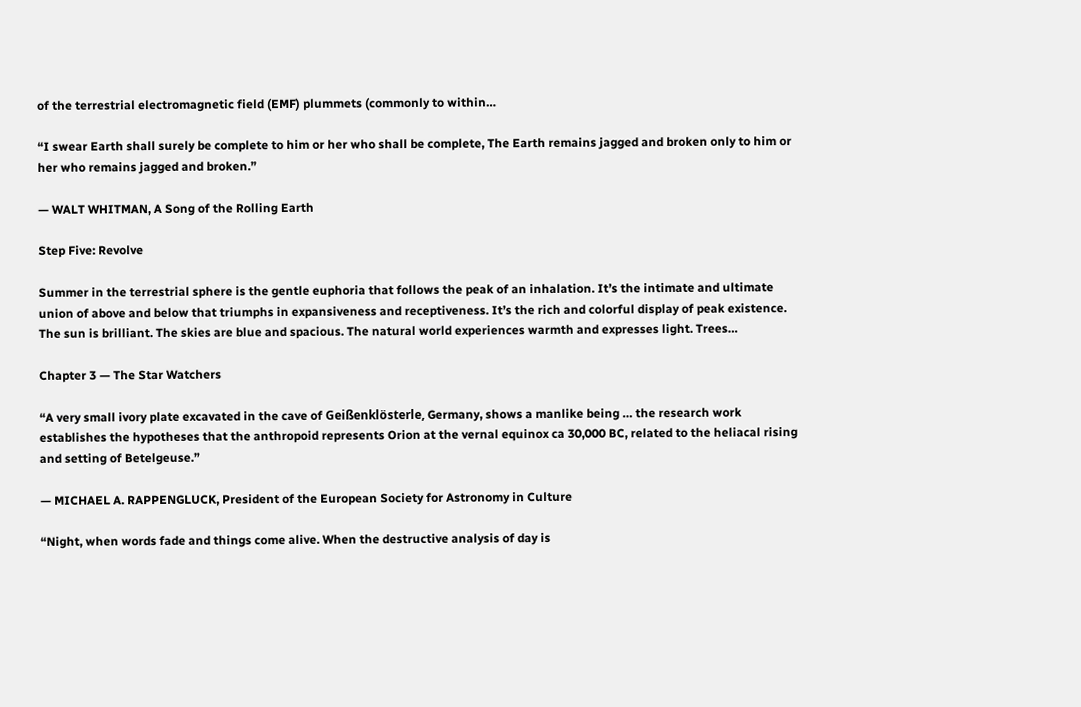of the terrestrial electromagnetic field (EMF) plummets (commonly to within…

“I swear Earth shall surely be complete to him or her who shall be complete, The Earth remains jagged and broken only to him or her who remains jagged and broken.”

— WALT WHITMAN, A Song of the Rolling Earth

Step Five: Revolve

Summer in the terrestrial sphere is the gentle euphoria that follows the peak of an inhalation. It’s the intimate and ultimate union of above and below that triumphs in expansiveness and receptiveness. It’s the rich and colorful display of peak existence. The sun is brilliant. The skies are blue and spacious. The natural world experiences warmth and expresses light. Trees…

Chapter 3 — The Star Watchers

“A very small ivory plate excavated in the cave of Geißenklösterle, Germany, shows a manlike being … the research work establishes the hypotheses that the anthropoid represents Orion at the vernal equinox ca 30,000 BC, related to the heliacal rising and setting of Betelgeuse.”

— MICHAEL A. RAPPENGLUCK, President of the European Society for Astronomy in Culture

“Night, when words fade and things come alive. When the destructive analysis of day is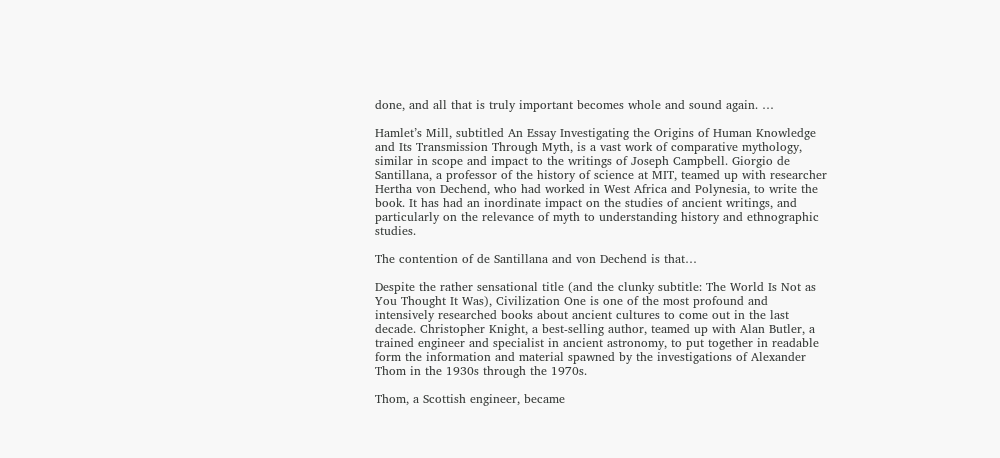done, and all that is truly important becomes whole and sound again. …

Hamlet’s Mill, subtitled An Essay Investigating the Origins of Human Knowledge and Its Transmission Through Myth, is a vast work of comparative mythology, similar in scope and impact to the writings of Joseph Campbell. Giorgio de Santillana, a professor of the history of science at MIT, teamed up with researcher Hertha von Dechend, who had worked in West Africa and Polynesia, to write the book. It has had an inordinate impact on the studies of ancient writings, and particularly on the relevance of myth to understanding history and ethnographic studies.

The contention of de Santillana and von Dechend is that…

Despite the rather sensational title (and the clunky subtitle: The World Is Not as You Thought It Was), Civilization One is one of the most profound and intensively researched books about ancient cultures to come out in the last decade. Christopher Knight, a best-selling author, teamed up with Alan Butler, a trained engineer and specialist in ancient astronomy, to put together in readable form the information and material spawned by the investigations of Alexander Thom in the 1930s through the 1970s.

Thom, a Scottish engineer, became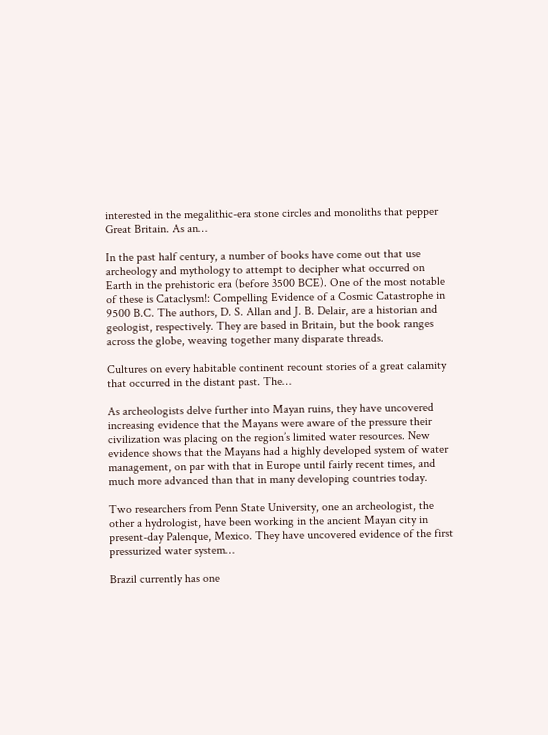interested in the megalithic-era stone circles and monoliths that pepper Great Britain. As an…

In the past half century, a number of books have come out that use archeology and mythology to attempt to decipher what occurred on Earth in the prehistoric era (before 3500 BCE). One of the most notable of these is Cataclysm!: Compelling Evidence of a Cosmic Catastrophe in 9500 B.C. The authors, D. S. Allan and J. B. Delair, are a historian and geologist, respectively. They are based in Britain, but the book ranges across the globe, weaving together many disparate threads.

Cultures on every habitable continent recount stories of a great calamity that occurred in the distant past. The…

As archeologists delve further into Mayan ruins, they have uncovered increasing evidence that the Mayans were aware of the pressure their civilization was placing on the region’s limited water resources. New evidence shows that the Mayans had a highly developed system of water management, on par with that in Europe until fairly recent times, and much more advanced than that in many developing countries today.

Two researchers from Penn State University, one an archeologist, the other a hydrologist, have been working in the ancient Mayan city in present-day Palenque, Mexico. They have uncovered evidence of the first pressurized water system…

Brazil currently has one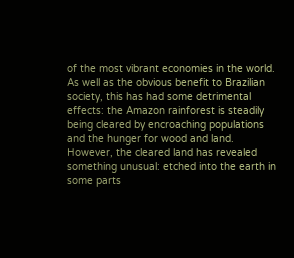of the most vibrant economies in the world. As well as the obvious benefit to Brazilian society, this has had some detrimental effects: the Amazon rainforest is steadily being cleared by encroaching populations and the hunger for wood and land. However, the cleared land has revealed something unusual: etched into the earth in some parts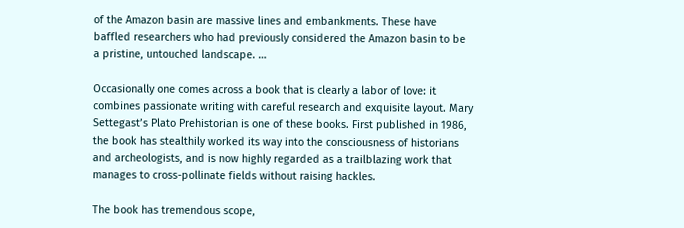of the Amazon basin are massive lines and embankments. These have baffled researchers who had previously considered the Amazon basin to be a pristine, untouched landscape. …

Occasionally one comes across a book that is clearly a labor of love: it combines passionate writing with careful research and exquisite layout. Mary Settegast’s Plato Prehistorian is one of these books. First published in 1986, the book has stealthily worked its way into the consciousness of historians and archeologists, and is now highly regarded as a trailblazing work that manages to cross-pollinate fields without raising hackles.

The book has tremendous scope,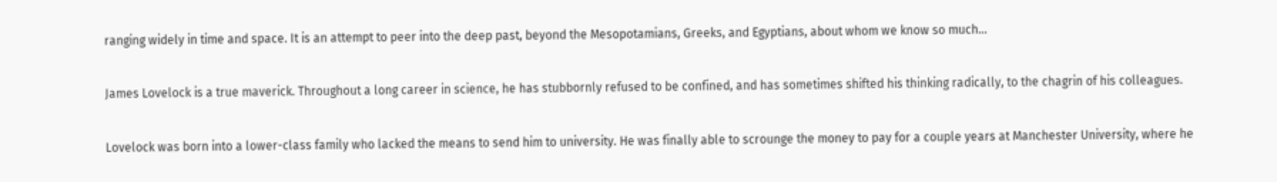ranging widely in time and space. It is an attempt to peer into the deep past, beyond the Mesopotamians, Greeks, and Egyptians, about whom we know so much…

James Lovelock is a true maverick. Throughout a long career in science, he has stubbornly refused to be confined, and has sometimes shifted his thinking radically, to the chagrin of his colleagues.

Lovelock was born into a lower-class family who lacked the means to send him to university. He was finally able to scrounge the money to pay for a couple years at Manchester University, where he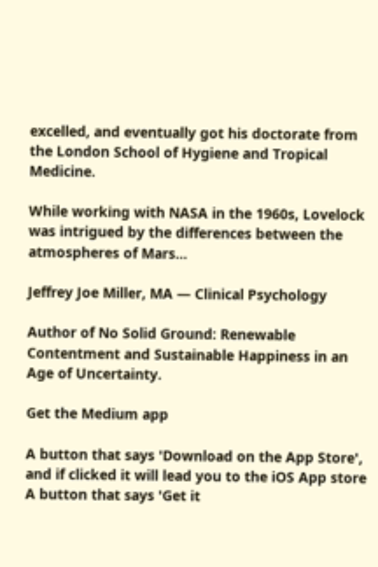excelled, and eventually got his doctorate from the London School of Hygiene and Tropical Medicine.

While working with NASA in the 1960s, Lovelock was intrigued by the differences between the atmospheres of Mars…

Jeffrey Joe Miller, MA — Clinical Psychology

Author of No Solid Ground: Renewable Contentment and Sustainable Happiness in an Age of Uncertainty.

Get the Medium app

A button that says 'Download on the App Store', and if clicked it will lead you to the iOS App store
A button that says 'Get it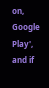on, Google Play', and if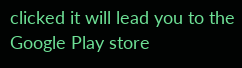clicked it will lead you to the Google Play store